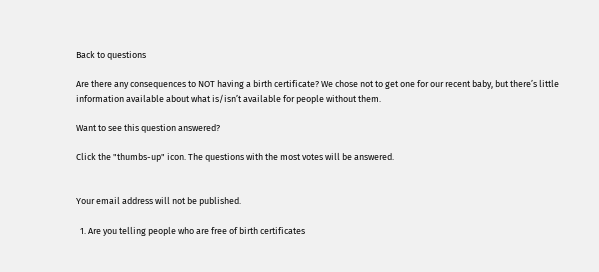Back to questions

Are there any consequences to NOT having a birth certificate? We chose not to get one for our recent baby, but there’s little information available about what is/isn’t available for people without them.

Want to see this question answered?

Click the "thumbs-up" icon. The questions with the most votes will be answered.


Your email address will not be published.

  1. Are you telling people who are free of birth certificates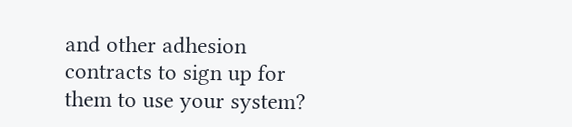and other adhesion contracts to sign up for them to use your system?